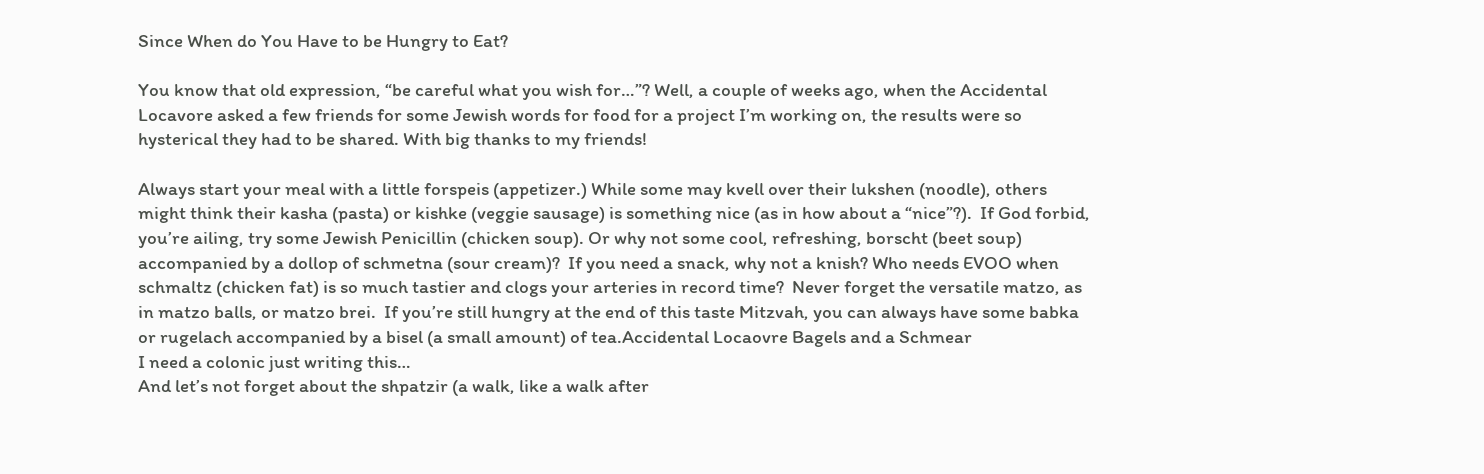Since When do You Have to be Hungry to Eat?

You know that old expression, “be careful what you wish for…”? Well, a couple of weeks ago, when the Accidental Locavore asked a few friends for some Jewish words for food for a project I’m working on, the results were so hysterical they had to be shared. With big thanks to my friends!

Always start your meal with a little forspeis (appetizer.) While some may kvell over their lukshen (noodle), others might think their kasha (pasta) or kishke (veggie sausage) is something nice (as in how about a “nice”?).  If God forbid, you’re ailing, try some Jewish Penicillin (chicken soup). Or why not some cool, refreshing, borscht (beet soup) accompanied by a dollop of schmetna (sour cream)?  If you need a snack, why not a knish? Who needs EVOO when schmaltz (chicken fat) is so much tastier and clogs your arteries in record time?  Never forget the versatile matzo, as in matzo balls, or matzo brei.  If you’re still hungry at the end of this taste Mitzvah, you can always have some babka or rugelach accompanied by a bisel (a small amount) of tea.Accidental Locaovre Bagels and a Schmear
I need a colonic just writing this…
And let’s not forget about the shpatzir (a walk, like a walk after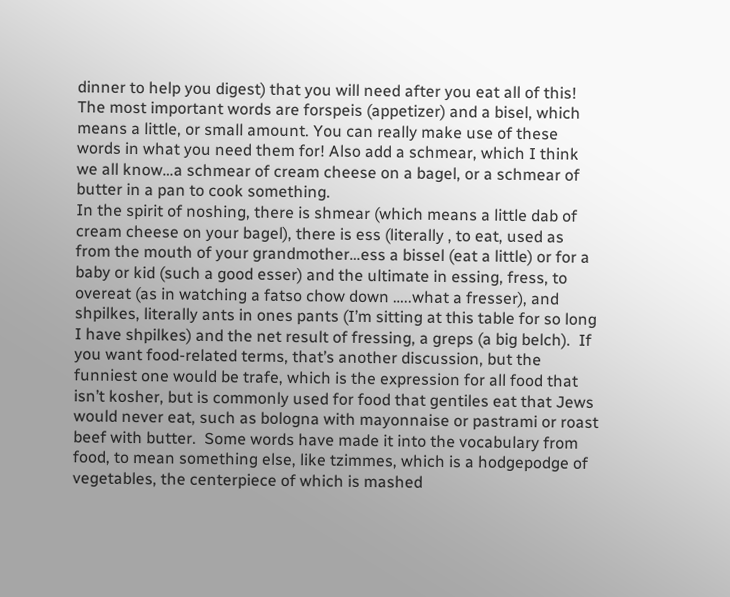dinner to help you digest) that you will need after you eat all of this! The most important words are forspeis (appetizer) and a bisel, which means a little, or small amount. You can really make use of these words in what you need them for! Also add a schmear, which I think we all know…a schmear of cream cheese on a bagel, or a schmear of butter in a pan to cook something.
In the spirit of noshing, there is shmear (which means a little dab of cream cheese on your bagel), there is ess (literally , to eat, used as from the mouth of your grandmother…ess a bissel (eat a little) or for a baby or kid (such a good esser) and the ultimate in essing, fress, to overeat (as in watching a fatso chow down …..what a fresser), and shpilkes, literally ants in ones pants (I’m sitting at this table for so long I have shpilkes) and the net result of fressing, a greps (a big belch).  If you want food-related terms, that’s another discussion, but the funniest one would be trafe, which is the expression for all food that isn’t kosher, but is commonly used for food that gentiles eat that Jews would never eat, such as bologna with mayonnaise or pastrami or roast beef with butter.  Some words have made it into the vocabulary from food, to mean something else, like tzimmes, which is a hodgepodge of vegetables, the centerpiece of which is mashed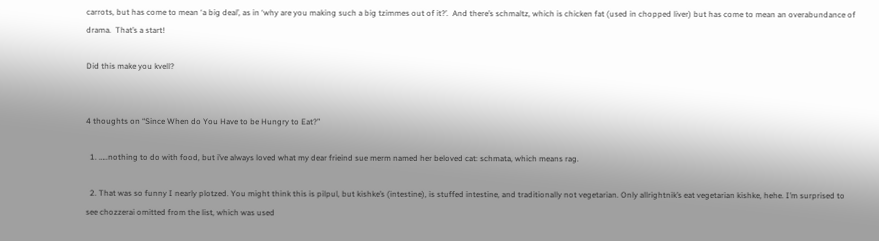carrots, but has come to mean ‘a big deal’, as in ‘why are you making such a big tzimmes out of it?’.  And there’s schmaltz, which is chicken fat (used in chopped liver) but has come to mean an overabundance of drama.  That’s a start!

Did this make you kvell?


4 thoughts on “Since When do You Have to be Hungry to Eat?”

  1. …..nothing to do with food, but i’ve always loved what my dear frieind sue merm named her beloved cat: schmata, which means rag.

  2. That was so funny I nearly plotzed. You might think this is pilpul, but kishke’s (intestine), is stuffed intestine, and traditionally not vegetarian. Only allrightnik’s eat vegetarian kishke, hehe. I’m surprised to see chozzerai omitted from the list, which was used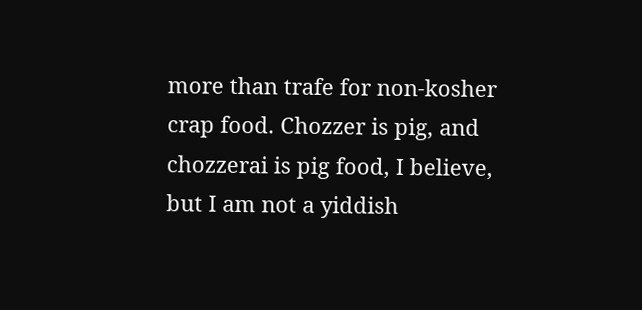more than trafe for non-kosher crap food. Chozzer is pig, and chozzerai is pig food, I believe, but I am not a yiddish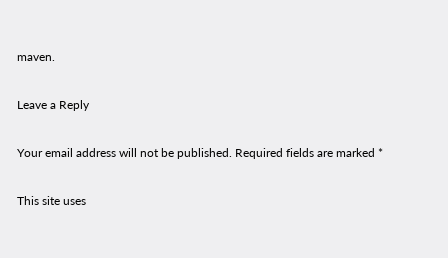maven.

Leave a Reply

Your email address will not be published. Required fields are marked *

This site uses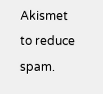Akismet to reduce spam.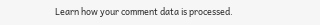Learn how your comment data is processed.